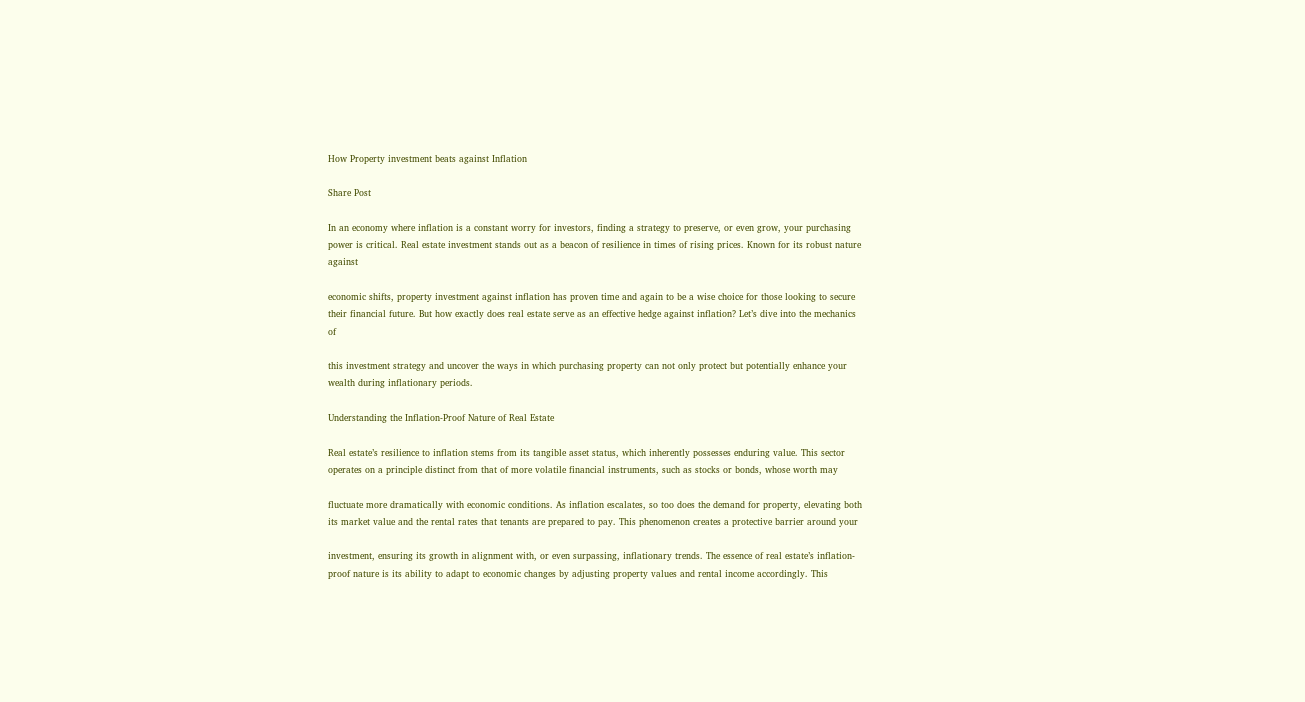How Property investment beats against Inflation

Share Post

In an economy where inflation is a constant worry for investors, finding a strategy to preserve, or even grow, your purchasing power is critical. Real estate investment stands out as a beacon of resilience in times of rising prices. Known for its robust nature against

economic shifts, property investment against inflation has proven time and again to be a wise choice for those looking to secure their financial future. But how exactly does real estate serve as an effective hedge against inflation? Let’s dive into the mechanics of

this investment strategy and uncover the ways in which purchasing property can not only protect but potentially enhance your wealth during inflationary periods.

Understanding the Inflation-Proof Nature of Real Estate

Real estate’s resilience to inflation stems from its tangible asset status, which inherently possesses enduring value. This sector operates on a principle distinct from that of more volatile financial instruments, such as stocks or bonds, whose worth may

fluctuate more dramatically with economic conditions. As inflation escalates, so too does the demand for property, elevating both its market value and the rental rates that tenants are prepared to pay. This phenomenon creates a protective barrier around your

investment, ensuring its growth in alignment with, or even surpassing, inflationary trends. The essence of real estate’s inflation-proof nature is its ability to adapt to economic changes by adjusting property values and rental income accordingly. This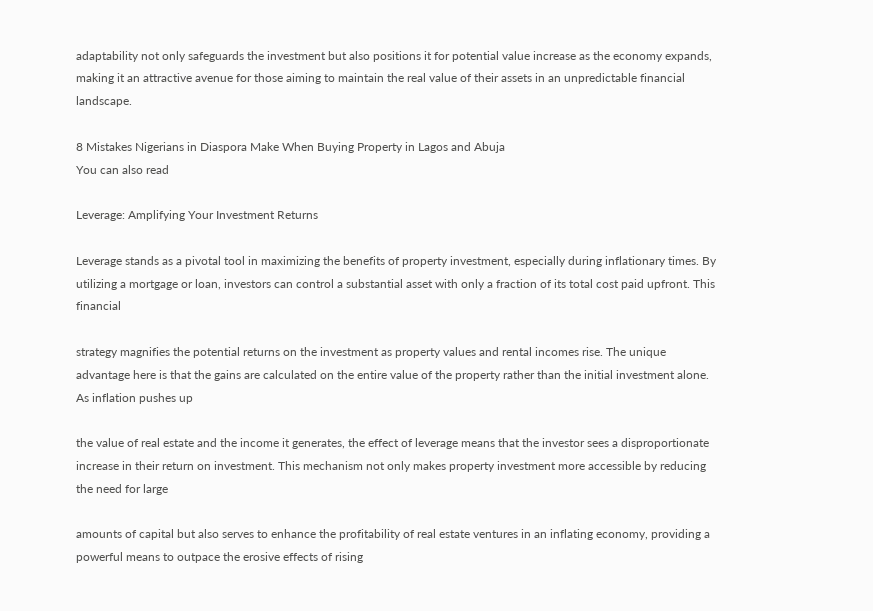adaptability not only safeguards the investment but also positions it for potential value increase as the economy expands, making it an attractive avenue for those aiming to maintain the real value of their assets in an unpredictable financial landscape.

8 Mistakes Nigerians in Diaspora Make When Buying Property in Lagos and Abuja
You can also read

Leverage: Amplifying Your Investment Returns

Leverage stands as a pivotal tool in maximizing the benefits of property investment, especially during inflationary times. By utilizing a mortgage or loan, investors can control a substantial asset with only a fraction of its total cost paid upfront. This financial

strategy magnifies the potential returns on the investment as property values and rental incomes rise. The unique advantage here is that the gains are calculated on the entire value of the property rather than the initial investment alone. As inflation pushes up

the value of real estate and the income it generates, the effect of leverage means that the investor sees a disproportionate increase in their return on investment. This mechanism not only makes property investment more accessible by reducing the need for large

amounts of capital but also serves to enhance the profitability of real estate ventures in an inflating economy, providing a powerful means to outpace the erosive effects of rising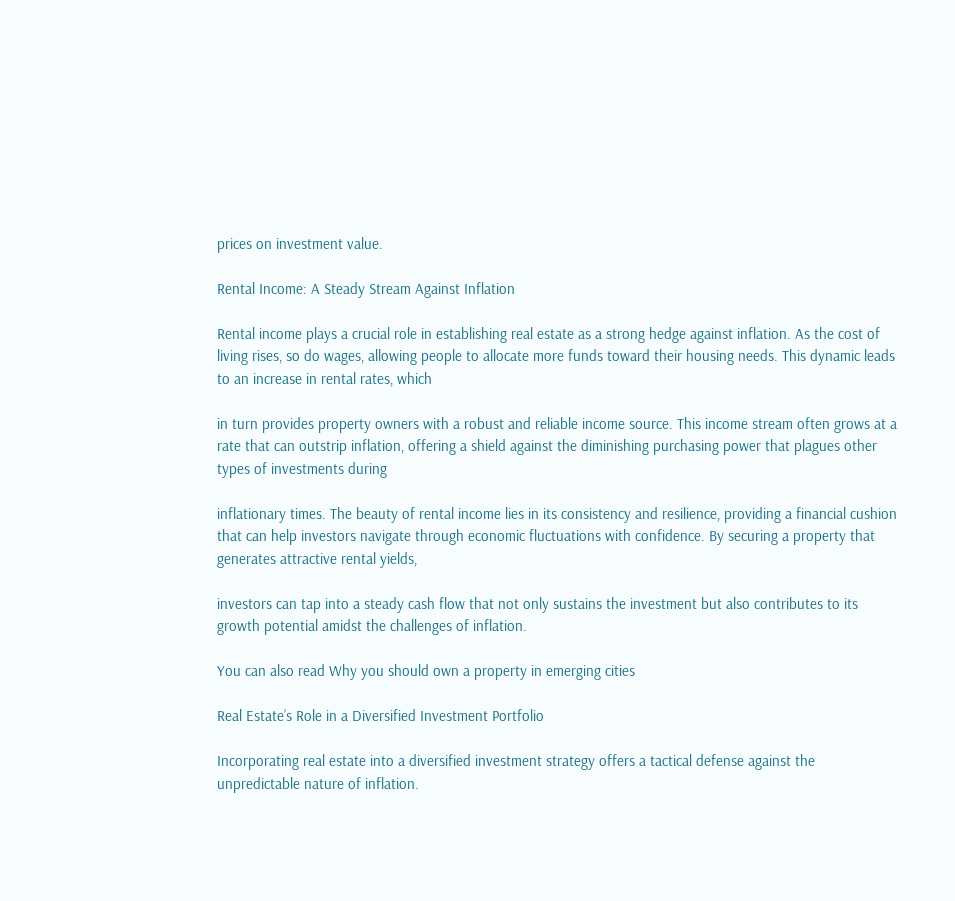prices on investment value.

Rental Income: A Steady Stream Against Inflation

Rental income plays a crucial role in establishing real estate as a strong hedge against inflation. As the cost of living rises, so do wages, allowing people to allocate more funds toward their housing needs. This dynamic leads to an increase in rental rates, which

in turn provides property owners with a robust and reliable income source. This income stream often grows at a rate that can outstrip inflation, offering a shield against the diminishing purchasing power that plagues other types of investments during

inflationary times. The beauty of rental income lies in its consistency and resilience, providing a financial cushion that can help investors navigate through economic fluctuations with confidence. By securing a property that generates attractive rental yields,

investors can tap into a steady cash flow that not only sustains the investment but also contributes to its growth potential amidst the challenges of inflation.

You can also read Why you should own a property in emerging cities

Real Estate’s Role in a Diversified Investment Portfolio

Incorporating real estate into a diversified investment strategy offers a tactical defense against the unpredictable nature of inflation.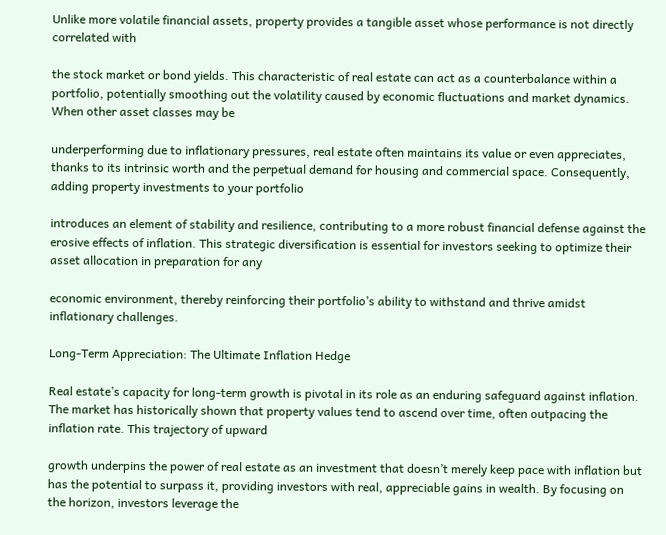Unlike more volatile financial assets, property provides a tangible asset whose performance is not directly correlated with

the stock market or bond yields. This characteristic of real estate can act as a counterbalance within a portfolio, potentially smoothing out the volatility caused by economic fluctuations and market dynamics. When other asset classes may be

underperforming due to inflationary pressures, real estate often maintains its value or even appreciates, thanks to its intrinsic worth and the perpetual demand for housing and commercial space. Consequently, adding property investments to your portfolio

introduces an element of stability and resilience, contributing to a more robust financial defense against the erosive effects of inflation. This strategic diversification is essential for investors seeking to optimize their asset allocation in preparation for any

economic environment, thereby reinforcing their portfolio’s ability to withstand and thrive amidst inflationary challenges.

Long-Term Appreciation: The Ultimate Inflation Hedge

Real estate’s capacity for long-term growth is pivotal in its role as an enduring safeguard against inflation. The market has historically shown that property values tend to ascend over time, often outpacing the inflation rate. This trajectory of upward

growth underpins the power of real estate as an investment that doesn’t merely keep pace with inflation but has the potential to surpass it, providing investors with real, appreciable gains in wealth. By focusing on the horizon, investors leverage the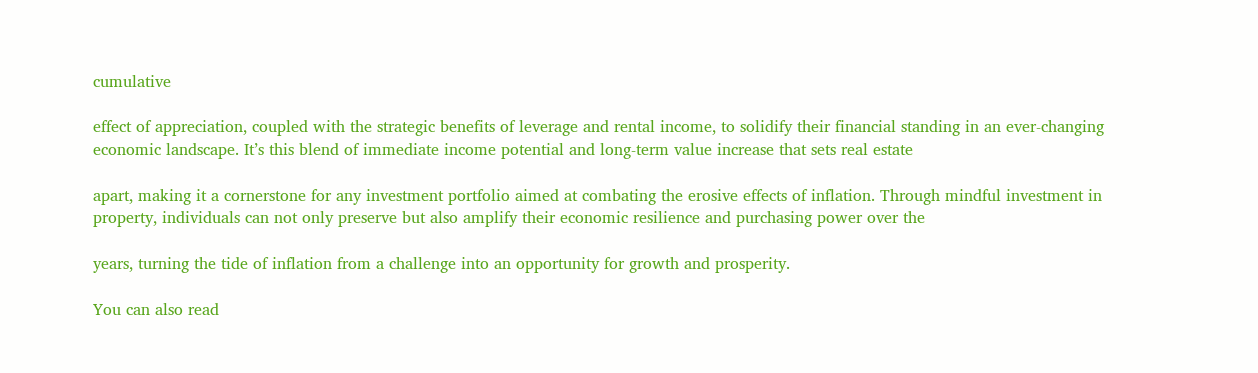cumulative

effect of appreciation, coupled with the strategic benefits of leverage and rental income, to solidify their financial standing in an ever-changing economic landscape. It’s this blend of immediate income potential and long-term value increase that sets real estate

apart, making it a cornerstone for any investment portfolio aimed at combating the erosive effects of inflation. Through mindful investment in property, individuals can not only preserve but also amplify their economic resilience and purchasing power over the

years, turning the tide of inflation from a challenge into an opportunity for growth and prosperity.

You can also read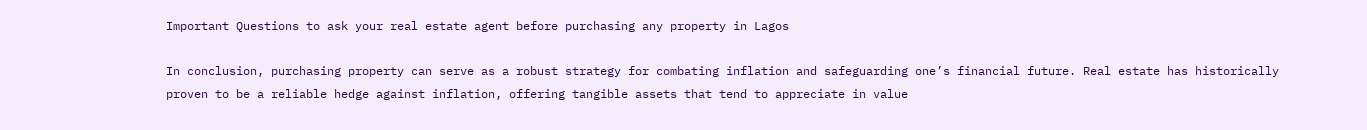Important Questions to ask your real estate agent before purchasing any property in Lagos

In conclusion, purchasing property can serve as a robust strategy for combating inflation and safeguarding one’s financial future. Real estate has historically proven to be a reliable hedge against inflation, offering tangible assets that tend to appreciate in value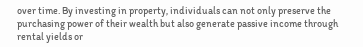over time. By investing in property, individuals can not only preserve the purchasing power of their wealth but also generate passive income through rental yields or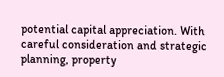potential capital appreciation. With careful consideration and strategic planning, property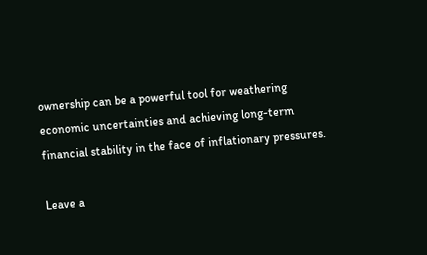ownership can be a powerful tool for weathering economic uncertainties and achieving long-term financial stability in the face of inflationary pressures.

Leave a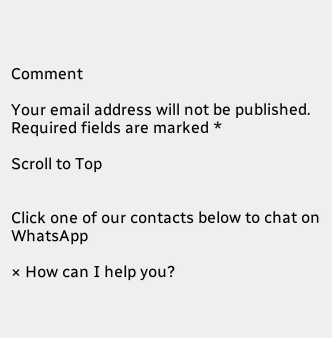Comment

Your email address will not be published. Required fields are marked *

Scroll to Top


Click one of our contacts below to chat on WhatsApp

× How can I help you?